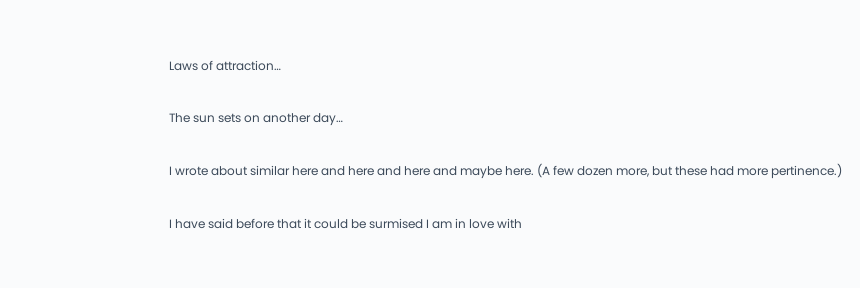Laws of attraction…

The sun sets on another day…

I wrote about similar here and here and here and maybe here. (A few dozen more, but these had more pertinence.)

I have said before that it could be surmised I am in love with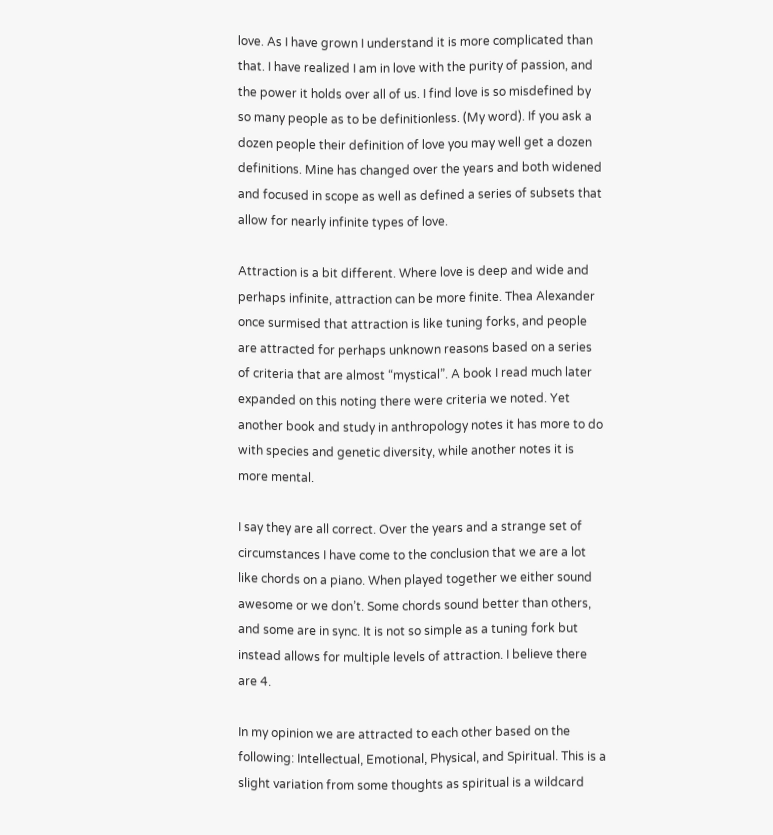love. As I have grown I understand it is more complicated than that. I have realized I am in love with the purity of passion, and the power it holds over all of us. I find love is so misdefined by so many people as to be definitionless. (My word). If you ask a dozen people their definition of love you may well get a dozen definitions. Mine has changed over the years and both widened and focused in scope as well as defined a series of subsets that allow for nearly infinite types of love.

Attraction is a bit different. Where love is deep and wide and perhaps infinite, attraction can be more finite. Thea Alexander once surmised that attraction is like tuning forks, and people are attracted for perhaps unknown reasons based on a series of criteria that are almost “mystical”. A book I read much later expanded on this noting there were criteria we noted. Yet another book and study in anthropology notes it has more to do with species and genetic diversity, while another notes it is more mental.

I say they are all correct. Over the years and a strange set of circumstances I have come to the conclusion that we are a lot like chords on a piano. When played together we either sound awesome or we don’t. Some chords sound better than others, and some are in sync. It is not so simple as a tuning fork but instead allows for multiple levels of attraction. I believe there are 4.

In my opinion we are attracted to each other based on the following: Intellectual, Emotional, Physical, and Spiritual. This is a slight variation from some thoughts as spiritual is a wildcard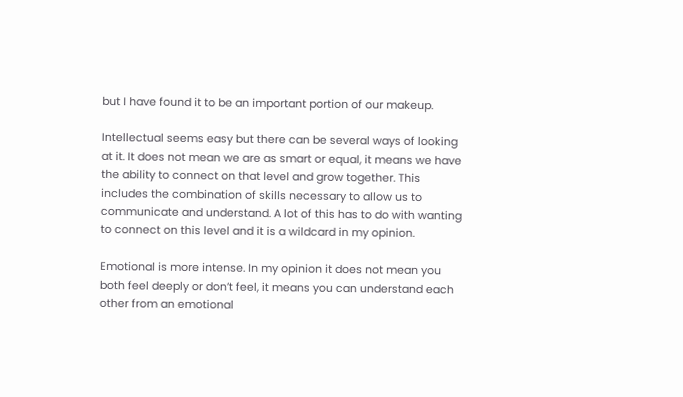but I have found it to be an important portion of our makeup.

Intellectual seems easy but there can be several ways of looking at it. It does not mean we are as smart or equal, it means we have the ability to connect on that level and grow together. This includes the combination of skills necessary to allow us to communicate and understand. A lot of this has to do with wanting to connect on this level and it is a wildcard in my opinion.

Emotional is more intense. In my opinion it does not mean you both feel deeply or don’t feel, it means you can understand each other from an emotional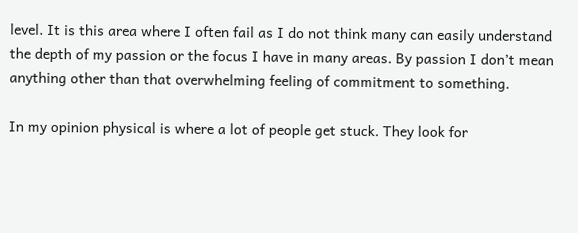level. It is this area where I often fail as I do not think many can easily understand the depth of my passion or the focus I have in many areas. By passion I don’t mean anything other than that overwhelming feeling of commitment to something.

In my opinion physical is where a lot of people get stuck. They look for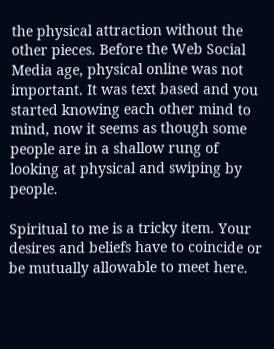the physical attraction without the other pieces. Before the Web Social Media age, physical online was not important. It was text based and you started knowing each other mind to mind, now it seems as though some people are in a shallow rung of looking at physical and swiping by people.

Spiritual to me is a tricky item. Your desires and beliefs have to coincide or be mutually allowable to meet here.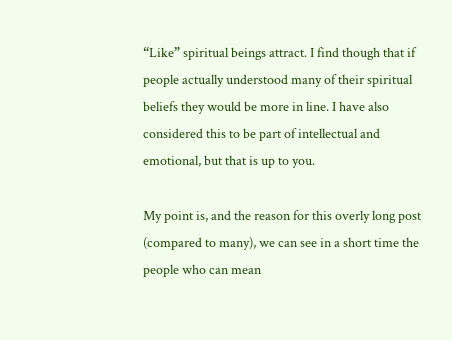“Like” spiritual beings attract. I find though that if people actually understood many of their spiritual beliefs they would be more in line. I have also considered this to be part of intellectual and emotional, but that is up to you.

My point is, and the reason for this overly long post (compared to many), we can see in a short time the people who can mean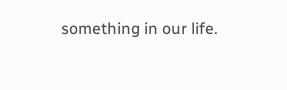something in our life.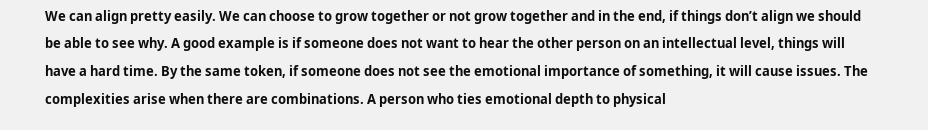We can align pretty easily. We can choose to grow together or not grow together and in the end, if things don’t align we should be able to see why. A good example is if someone does not want to hear the other person on an intellectual level, things will have a hard time. By the same token, if someone does not see the emotional importance of something, it will cause issues. The complexities arise when there are combinations. A person who ties emotional depth to physical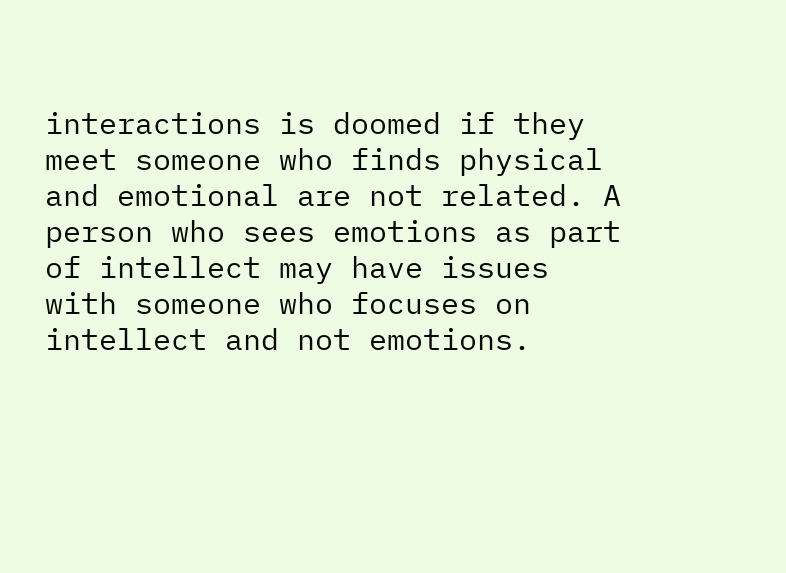interactions is doomed if they meet someone who finds physical and emotional are not related. A person who sees emotions as part of intellect may have issues with someone who focuses on intellect and not emotions.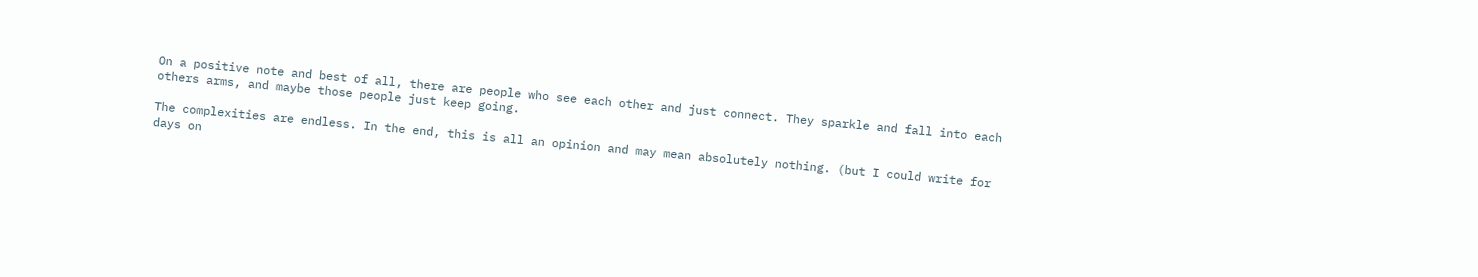On a positive note and best of all, there are people who see each other and just connect. They sparkle and fall into each others arms, and maybe those people just keep going.

The complexities are endless. In the end, this is all an opinion and may mean absolutely nothing. (but I could write for days on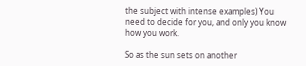the subject with intense examples) You need to decide for you, and only you know how you work.

So as the sun sets on another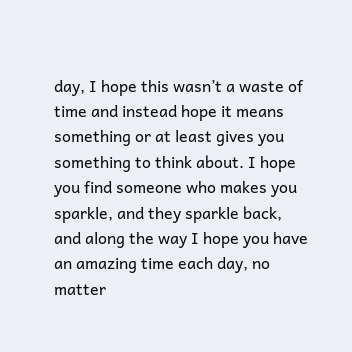day, I hope this wasn’t a waste of time and instead hope it means something or at least gives you something to think about. I hope you find someone who makes you sparkle, and they sparkle back, and along the way I hope you have an amazing time each day, no matter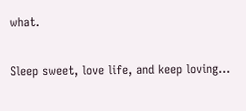what.

Sleep sweet, love life, and keep loving…